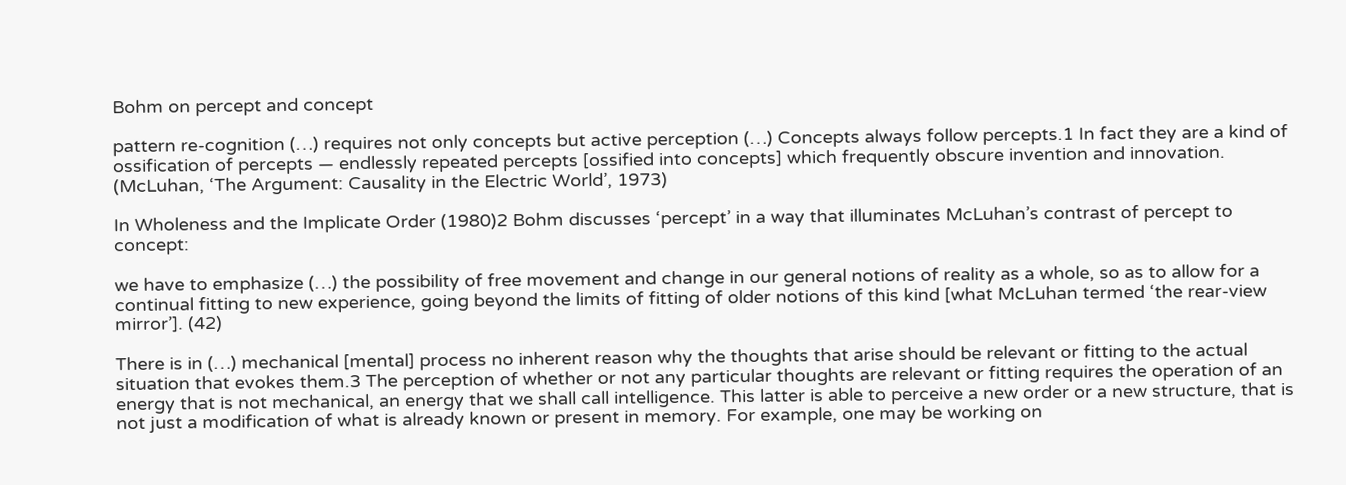Bohm on percept and concept

pattern re-cognition (…) requires not only concepts but active perception (…) Concepts always follow percepts.1 In fact they are a kind of ossification of percepts — endlessly repeated percepts [ossified into concepts] which frequently obscure invention and innovation. (McLuhan, ‘The Argument: Causality in the Electric World’, 1973)

In Wholeness and the Implicate Order (1980)2 Bohm discusses ‘percept’ in a way that illuminates McLuhan’s contrast of percept to concept:

we have to emphasize (…) the possibility of free movement and change in our general notions of reality as a whole, so as to allow for a continual fitting to new experience, going beyond the limits of fitting of older notions of this kind [what McLuhan termed ‘the rear-view mirror’]. (42)

There is in (…) mechanical [mental] process no inherent reason why the thoughts that arise should be relevant or fitting to the actual situation that evokes them.3 The perception of whether or not any particular thoughts are relevant or fitting requires the operation of an energy that is not mechanical, an energy that we shall call intelligence. This latter is able to perceive a new order or a new structure, that is not just a modification of what is already known or present in memory. For example, one may be working on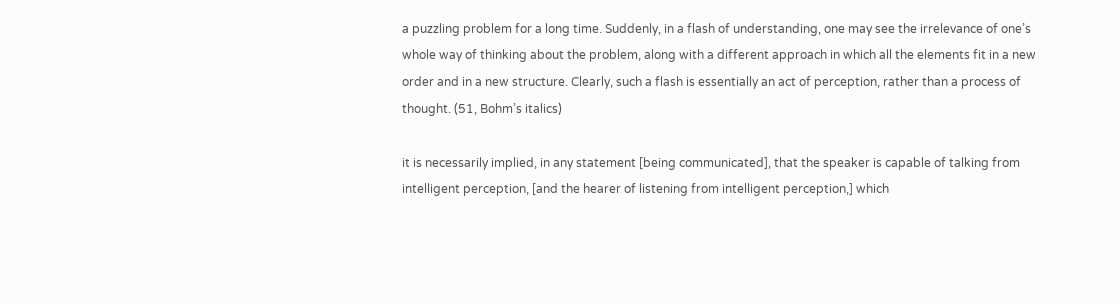a puzzling problem for a long time. Suddenly, in a flash of understanding, one may see the irrelevance of one’s whole way of thinking about the problem, along with a different approach in which all the elements fit in a new order and in a new structure. Clearly, such a flash is essentially an act of perception, rather than a process of thought. (51, Bohm’s italics)

it is necessarily implied, in any statement [being communicated], that the speaker is capable of talking from intelligent perception, [and the hearer of listening from intelligent perception,] which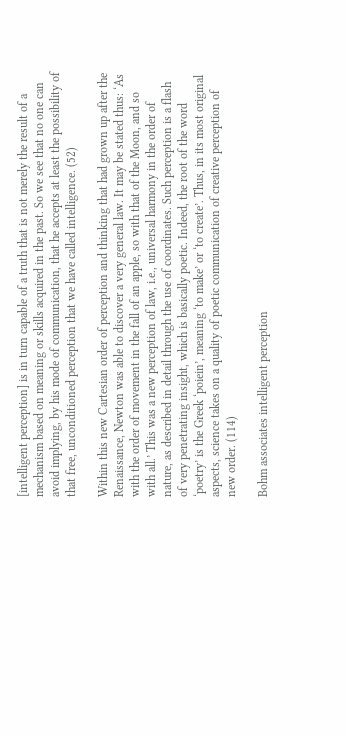[intelligent perception] is in turn capable of a truth that is not merely the result of a mechanism based on meaning or skills acquired in the past. So we see that no one can avoid implying, by his mode of communication, that he accepts at least the possibility of that free, unconditioned perception that we have called intelligence. (52)

Within this new Cartesian order of perception and thinking that had grown up after the Renaissance, Newton was able to discover a very general law. It may be stated thus: ‘As with the order of movement in the fall of an apple, so with that of the Moon, and so with all.’ This was a new perception of law, i.e., universal harmony in the order of nature, as described in detail through the use of coordinates. Such perception is a flash of very penetrating insight, which is basically poetic. Indeed, the root of the word ‘poetry’ is the Greek ‘poiein’, meaning ‘to make’ or ‘to create’. Thus, in its most original aspects, science takes on a quality of poetic communication of creative perception of new order. (114)

Bohm associates intelligent perception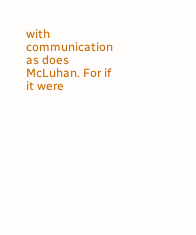with communication as does McLuhan. For if it were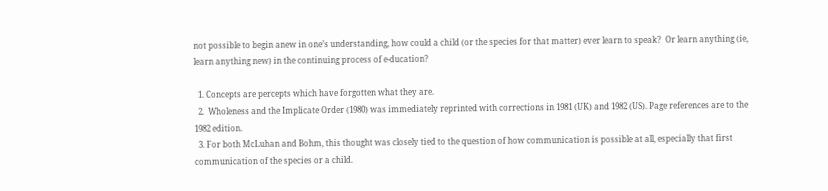not possible to begin anew in one’s understanding, how could a child (or the species for that matter) ever learn to speak?  Or learn anything (ie, learn anything new) in the continuing process of e-ducation?

  1. Concepts are percepts which have forgotten what they are.
  2.  Wholeness and the Implicate Order (1980) was immediately reprinted with corrections in 1981 (UK) and 1982 (US). Page references are to the 1982 edition.
  3. For both McLuhan and Bohm, this thought was closely tied to the question of how communication is possible at all, especially that first communication of the species or a child.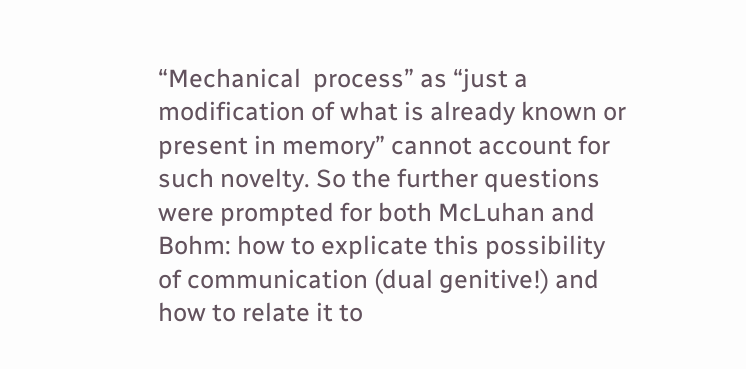“Mechanical  process” as “just a modification of what is already known or present in memory” cannot account for such novelty. So the further questions were prompted for both McLuhan and Bohm: how to explicate this possibility of communication (dual genitive!) and how to relate it to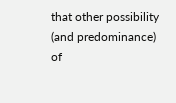that other possibility (and predominance) of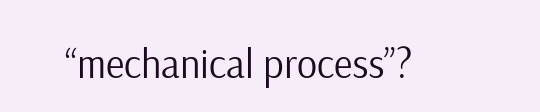“mechanical process”?